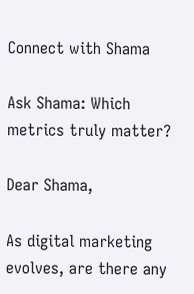Connect with Shama

Ask Shama: Which metrics truly matter?

Dear Shama,

As digital marketing evolves, are there any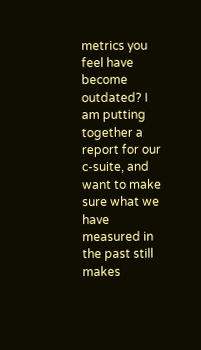metrics you feel have become outdated? I am putting together a report for our c-suite, and want to make sure what we have measured in the past still makes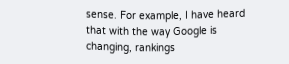sense. For example, I have heard that with the way Google is changing, rankings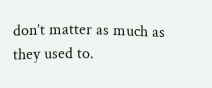don’t matter as much as they used to.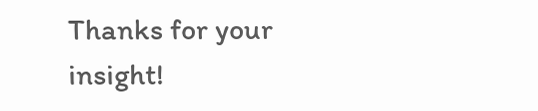Thanks for your insight!